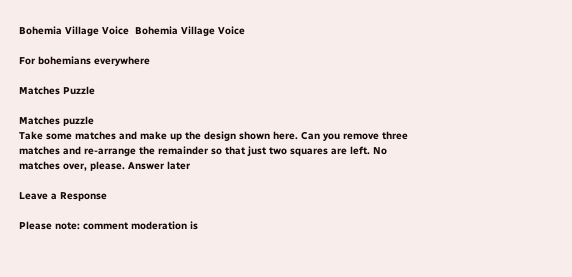Bohemia Village Voice  Bohemia Village Voice

For bohemians everywhere

Matches Puzzle

Matches puzzle
Take some matches and make up the design shown here. Can you remove three matches and re-arrange the remainder so that just two squares are left. No matches over, please. Answer later

Leave a Response

Please note: comment moderation is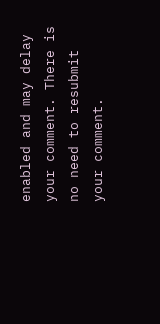enabled and may delay your comment. There is no need to resubmit your comment.